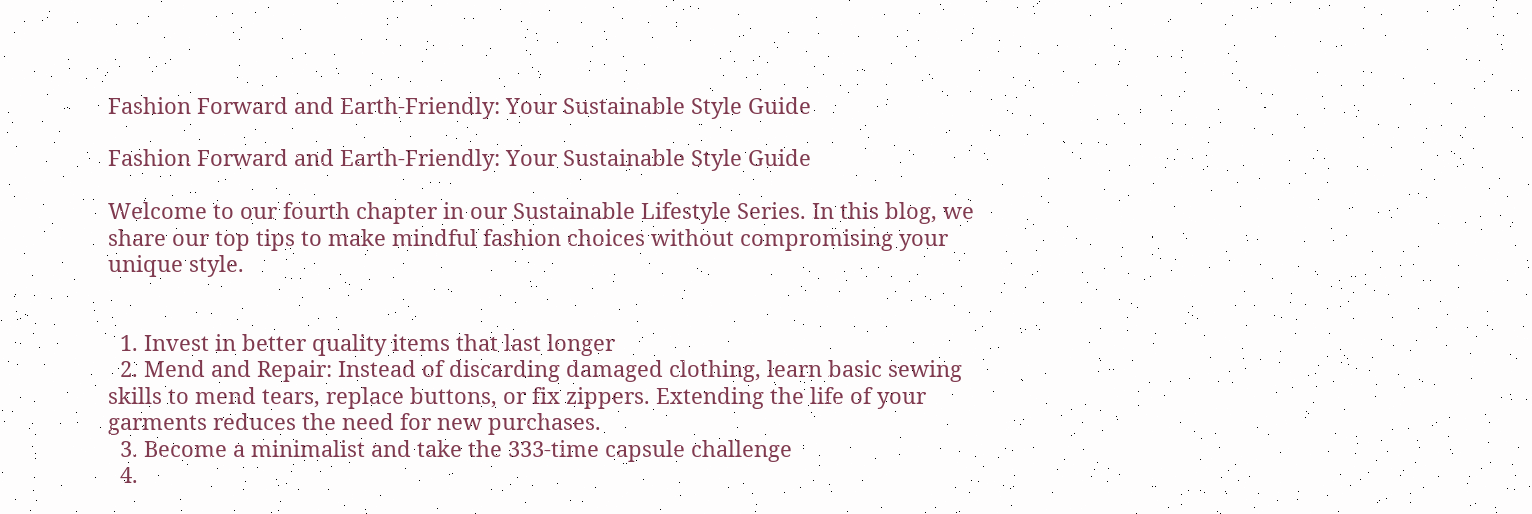Fashion Forward and Earth-Friendly: Your Sustainable Style Guide

Fashion Forward and Earth-Friendly: Your Sustainable Style Guide

Welcome to our fourth chapter in our Sustainable Lifestyle Series. In this blog, we share our top tips to make mindful fashion choices without compromising your unique style.


  1. Invest in better quality items that last longer
  2. Mend and Repair: Instead of discarding damaged clothing, learn basic sewing skills to mend tears, replace buttons, or fix zippers. Extending the life of your garments reduces the need for new purchases.
  3. Become a minimalist and take the 333-time capsule challenge
  4.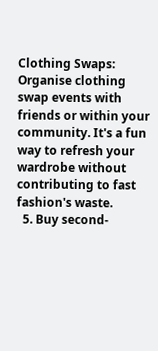Clothing Swaps: Organise clothing swap events with friends or within your community. It's a fun way to refresh your wardrobe without contributing to fast fashion's waste.
  5. Buy second-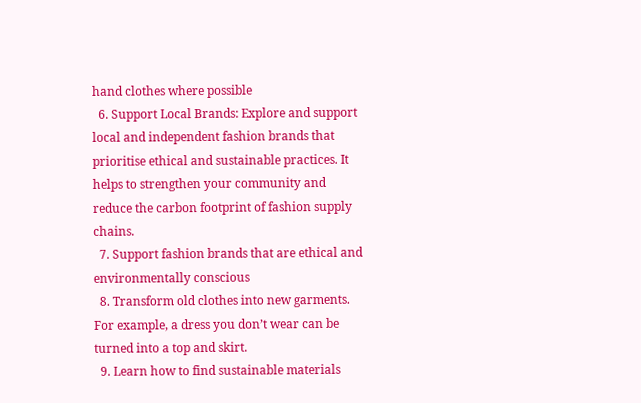hand clothes where possible
  6. Support Local Brands: Explore and support local and independent fashion brands that prioritise ethical and sustainable practices. It helps to strengthen your community and reduce the carbon footprint of fashion supply chains.
  7. Support fashion brands that are ethical and environmentally conscious
  8. Transform old clothes into new garments. For example, a dress you don’t wear can be turned into a top and skirt.
  9. Learn how to find sustainable materials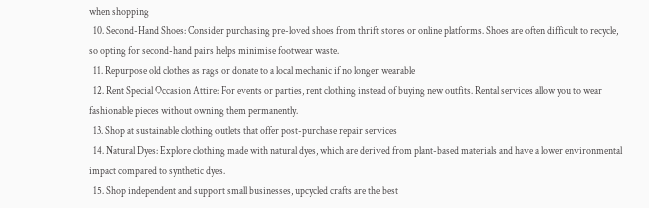when shopping
  10. Second-Hand Shoes: Consider purchasing pre-loved shoes from thrift stores or online platforms. Shoes are often difficult to recycle, so opting for second-hand pairs helps minimise footwear waste.
  11. Repurpose old clothes as rags or donate to a local mechanic if no longer wearable
  12. Rent Special Occasion Attire: For events or parties, rent clothing instead of buying new outfits. Rental services allow you to wear fashionable pieces without owning them permanently.
  13. Shop at sustainable clothing outlets that offer post-purchase repair services
  14. Natural Dyes: Explore clothing made with natural dyes, which are derived from plant-based materials and have a lower environmental impact compared to synthetic dyes.
  15. Shop independent and support small businesses, upcycled crafts are the best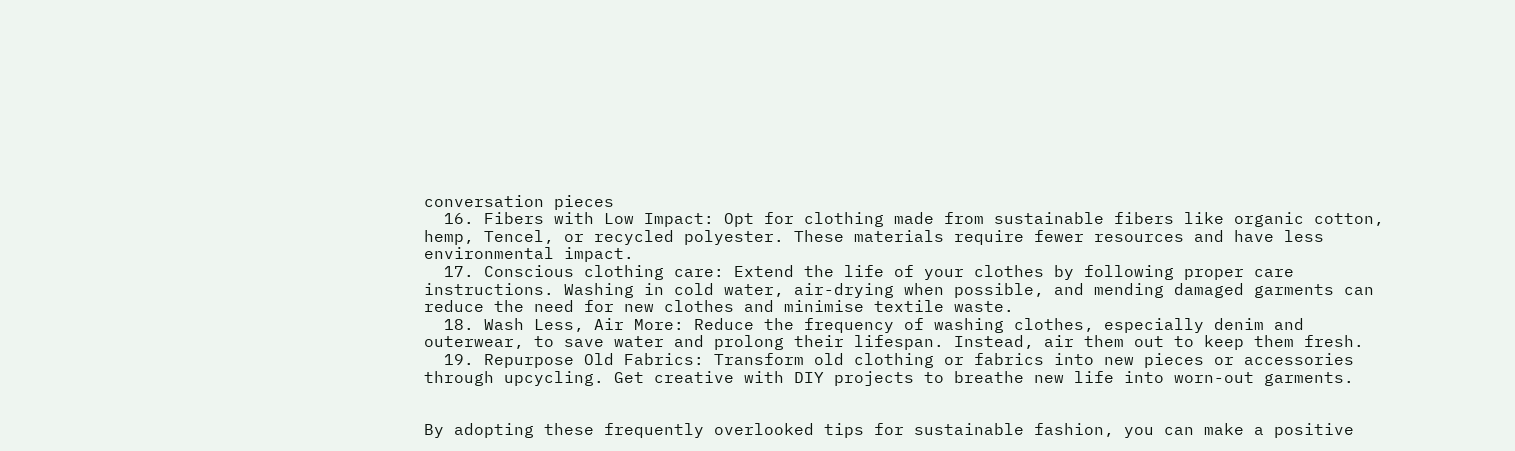conversation pieces
  16. Fibers with Low Impact: Opt for clothing made from sustainable fibers like organic cotton, hemp, Tencel, or recycled polyester. These materials require fewer resources and have less environmental impact.
  17. Conscious clothing care: Extend the life of your clothes by following proper care instructions. Washing in cold water, air-drying when possible, and mending damaged garments can reduce the need for new clothes and minimise textile waste.
  18. Wash Less, Air More: Reduce the frequency of washing clothes, especially denim and outerwear, to save water and prolong their lifespan. Instead, air them out to keep them fresh.
  19. Repurpose Old Fabrics: Transform old clothing or fabrics into new pieces or accessories through upcycling. Get creative with DIY projects to breathe new life into worn-out garments.


By adopting these frequently overlooked tips for sustainable fashion, you can make a positive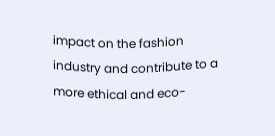impact on the fashion industry and contribute to a more ethical and eco-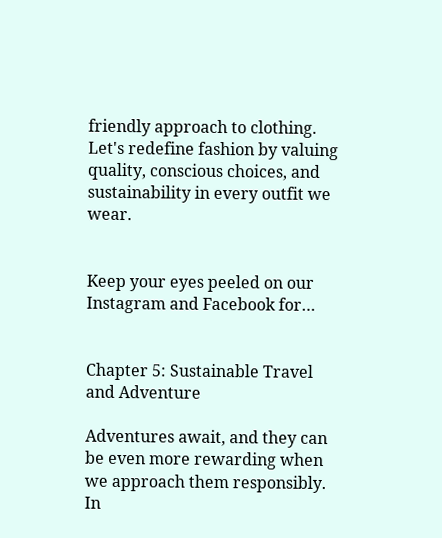friendly approach to clothing. Let's redefine fashion by valuing quality, conscious choices, and sustainability in every outfit we wear.


Keep your eyes peeled on our Instagram and Facebook for…


Chapter 5: Sustainable Travel and Adventure

Adventures await, and they can be even more rewarding when we approach them responsibly. In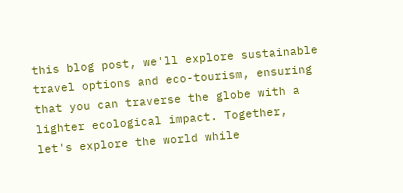this blog post, we'll explore sustainable travel options and eco-tourism, ensuring that you can traverse the globe with a lighter ecological impact. Together, let's explore the world while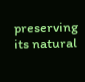preserving its natural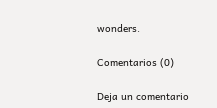wonders.

Comentarios (0)

Deja un comentario